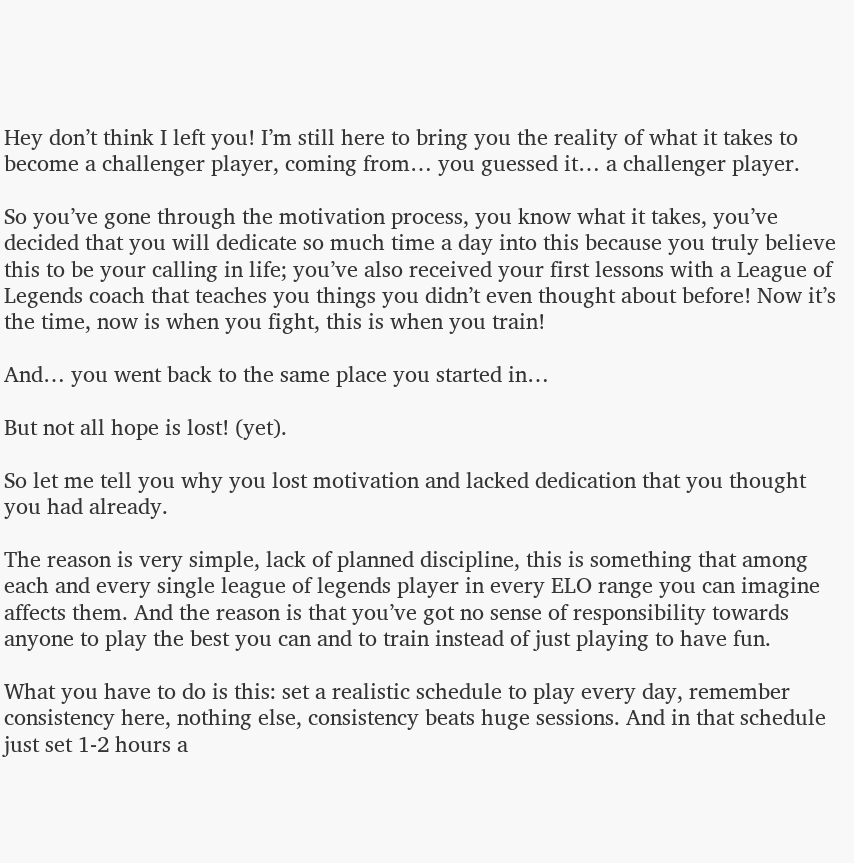Hey don’t think I left you! I’m still here to bring you the reality of what it takes to become a challenger player, coming from… you guessed it… a challenger player.

So you’ve gone through the motivation process, you know what it takes, you’ve decided that you will dedicate so much time a day into this because you truly believe this to be your calling in life; you’ve also received your first lessons with a League of Legends coach that teaches you things you didn’t even thought about before! Now it’s the time, now is when you fight, this is when you train!

And… you went back to the same place you started in…

But not all hope is lost! (yet).

So let me tell you why you lost motivation and lacked dedication that you thought you had already.

The reason is very simple, lack of planned discipline, this is something that among each and every single league of legends player in every ELO range you can imagine affects them. And the reason is that you’ve got no sense of responsibility towards anyone to play the best you can and to train instead of just playing to have fun.

What you have to do is this: set a realistic schedule to play every day, remember consistency here, nothing else, consistency beats huge sessions. And in that schedule just set 1-2 hours a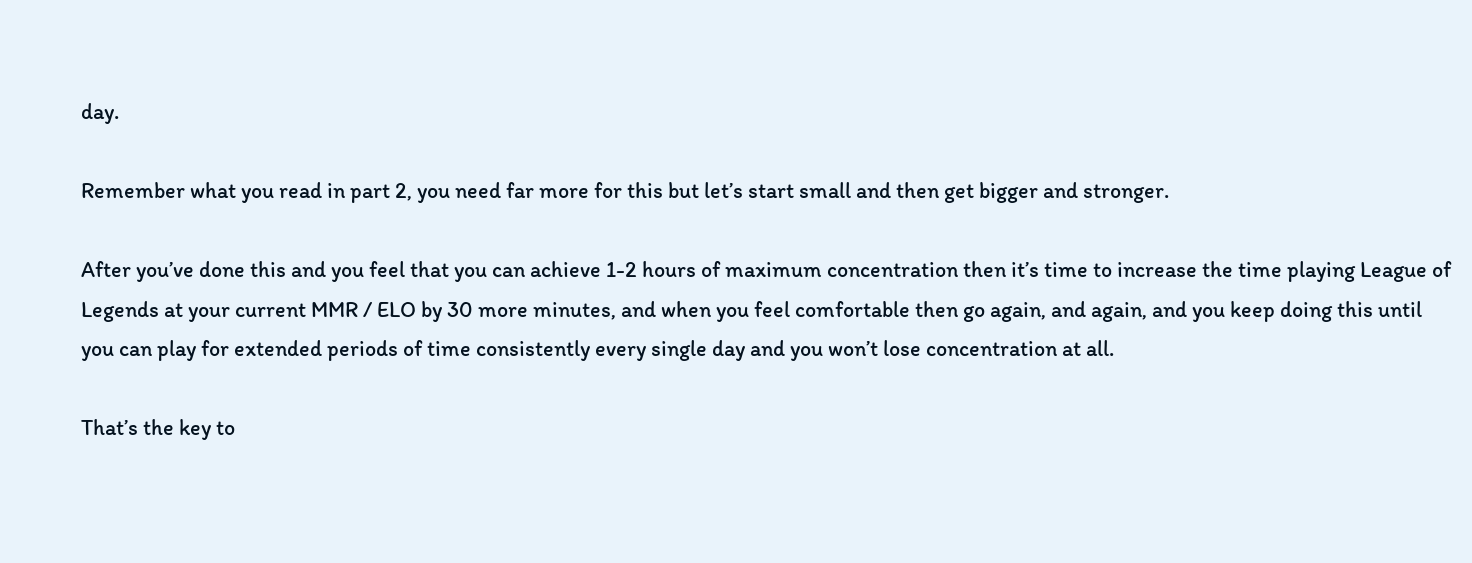day.

Remember what you read in part 2, you need far more for this but let’s start small and then get bigger and stronger.

After you’ve done this and you feel that you can achieve 1-2 hours of maximum concentration then it’s time to increase the time playing League of Legends at your current MMR / ELO by 30 more minutes, and when you feel comfortable then go again, and again, and you keep doing this until you can play for extended periods of time consistently every single day and you won’t lose concentration at all.

That’s the key to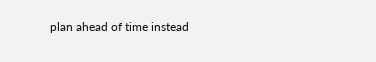plan ahead of time instead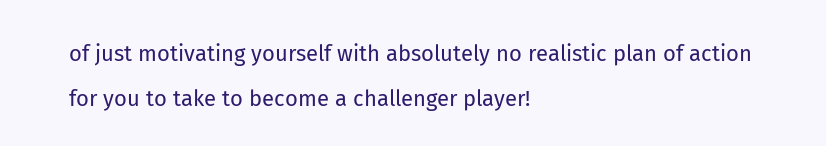of just motivating yourself with absolutely no realistic plan of action for you to take to become a challenger player!